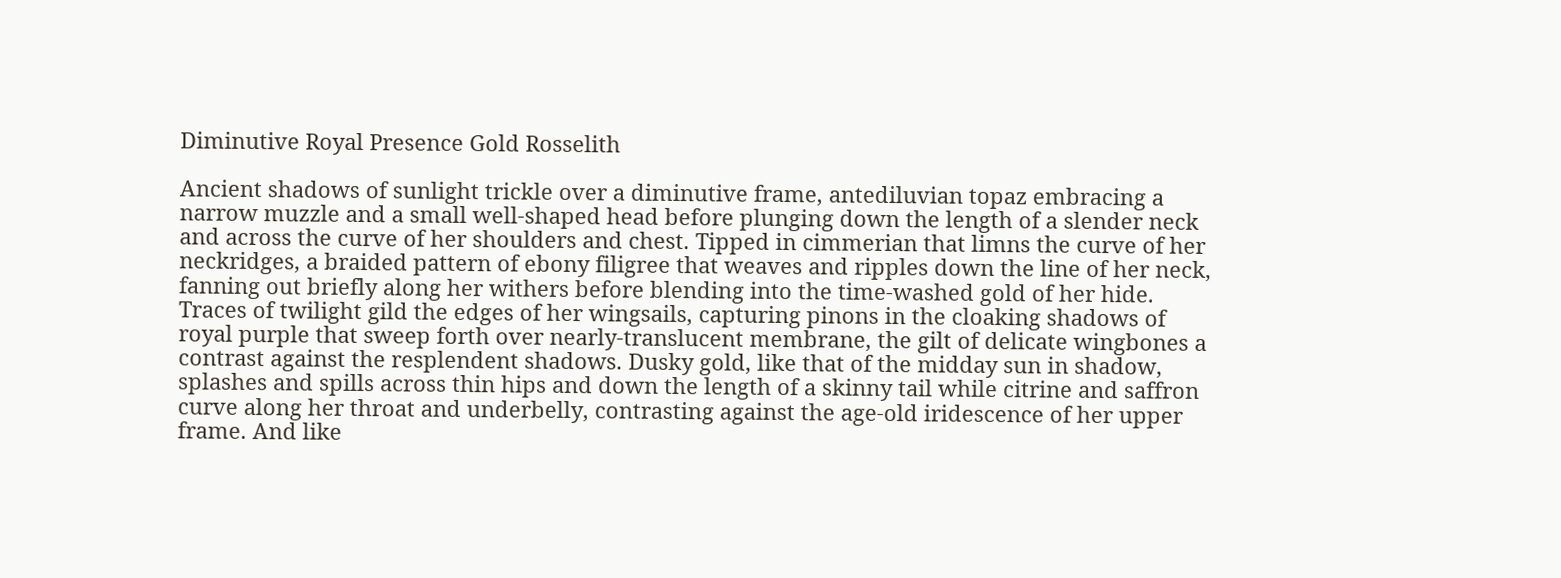Diminutive Royal Presence Gold Rosselith

Ancient shadows of sunlight trickle over a diminutive frame, antediluvian topaz embracing a narrow muzzle and a small well-shaped head before plunging down the length of a slender neck and across the curve of her shoulders and chest. Tipped in cimmerian that limns the curve of her neckridges, a braided pattern of ebony filigree that weaves and ripples down the line of her neck, fanning out briefly along her withers before blending into the time-washed gold of her hide. Traces of twilight gild the edges of her wingsails, capturing pinons in the cloaking shadows of royal purple that sweep forth over nearly-translucent membrane, the gilt of delicate wingbones a contrast against the resplendent shadows. Dusky gold, like that of the midday sun in shadow, splashes and spills across thin hips and down the length of a skinny tail while citrine and saffron curve along her throat and underbelly, contrasting against the age-old iridescence of her upper frame. And like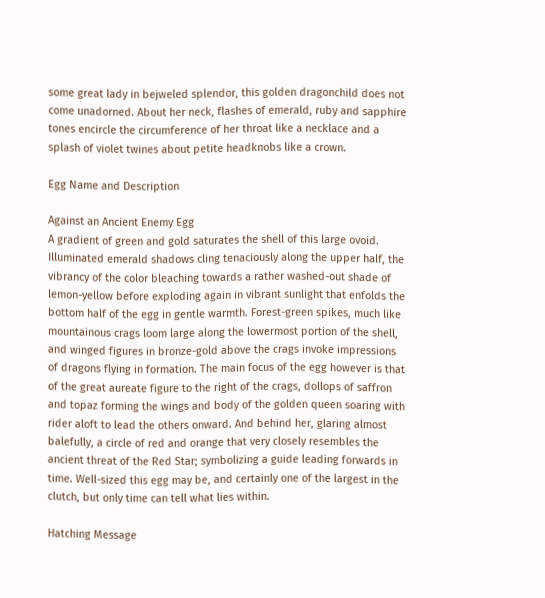some great lady in bejweled splendor, this golden dragonchild does not come unadorned. About her neck, flashes of emerald, ruby and sapphire tones encircle the circumference of her throat like a necklace and a splash of violet twines about petite headknobs like a crown.

Egg Name and Description

Against an Ancient Enemy Egg
A gradient of green and gold saturates the shell of this large ovoid. Illuminated emerald shadows cling tenaciously along the upper half, the vibrancy of the color bleaching towards a rather washed-out shade of lemon-yellow before exploding again in vibrant sunlight that enfolds the bottom half of the egg in gentle warmth. Forest-green spikes, much like mountainous crags loom large along the lowermost portion of the shell, and winged figures in bronze-gold above the crags invoke impressions of dragons flying in formation. The main focus of the egg however is that of the great aureate figure to the right of the crags, dollops of saffron and topaz forming the wings and body of the golden queen soaring with rider aloft to lead the others onward. And behind her, glaring almost balefully, a circle of red and orange that very closely resembles the ancient threat of the Red Star; symbolizing a guide leading forwards in time. Well-sized this egg may be, and certainly one of the largest in the clutch, but only time can tell what lies within.

Hatching Message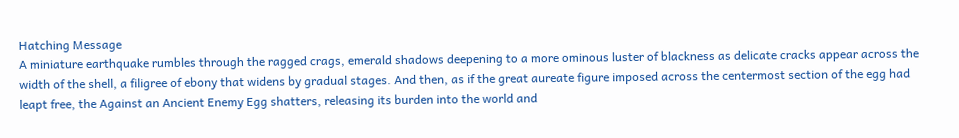Hatching Message
A miniature earthquake rumbles through the ragged crags, emerald shadows deepening to a more ominous luster of blackness as delicate cracks appear across the width of the shell, a filigree of ebony that widens by gradual stages. And then, as if the great aureate figure imposed across the centermost section of the egg had leapt free, the Against an Ancient Enemy Egg shatters, releasing its burden into the world and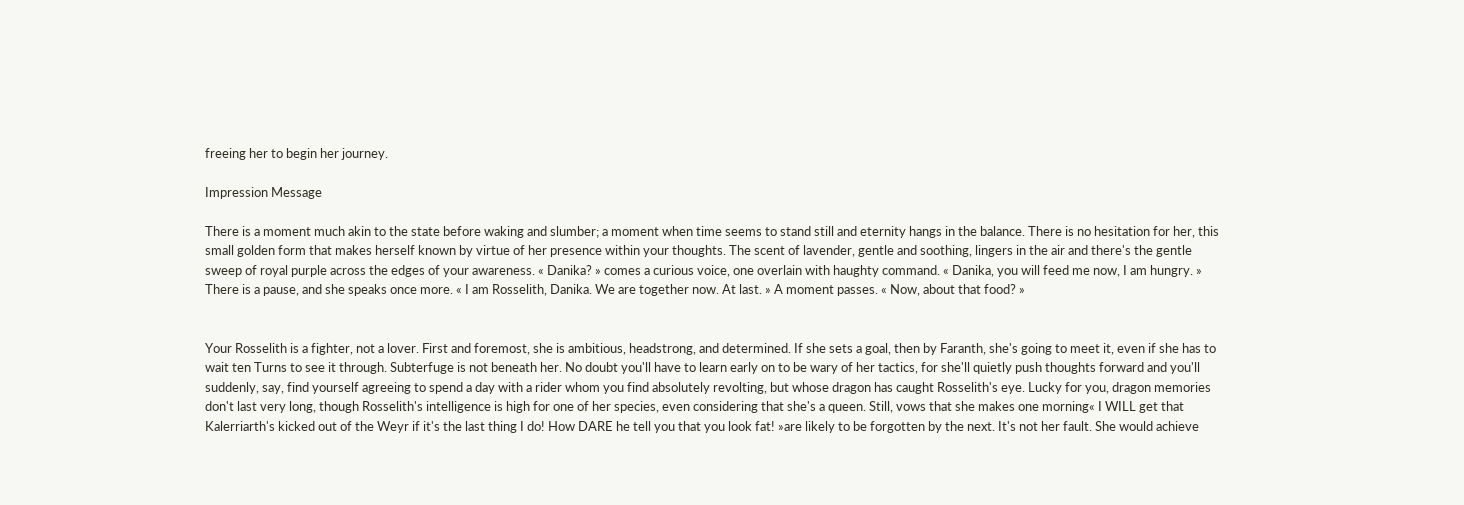freeing her to begin her journey.

Impression Message

There is a moment much akin to the state before waking and slumber; a moment when time seems to stand still and eternity hangs in the balance. There is no hesitation for her, this small golden form that makes herself known by virtue of her presence within your thoughts. The scent of lavender, gentle and soothing, lingers in the air and there's the gentle sweep of royal purple across the edges of your awareness. « Danika? » comes a curious voice, one overlain with haughty command. « Danika, you will feed me now, I am hungry. » There is a pause, and she speaks once more. « I am Rosselith, Danika. We are together now. At last. » A moment passes. « Now, about that food? »


Your Rosselith is a fighter, not a lover. First and foremost, she is ambitious, headstrong, and determined. If she sets a goal, then by Faranth, she's going to meet it, even if she has to wait ten Turns to see it through. Subterfuge is not beneath her. No doubt you'll have to learn early on to be wary of her tactics, for she'll quietly push thoughts forward and you'll suddenly, say, find yourself agreeing to spend a day with a rider whom you find absolutely revolting, but whose dragon has caught Rosselith's eye. Lucky for you, dragon memories don't last very long, though Rosselith's intelligence is high for one of her species, even considering that she's a queen. Still, vows that she makes one morning« I WILL get that Kalerriarth's kicked out of the Weyr if it's the last thing I do! How DARE he tell you that you look fat! »are likely to be forgotten by the next. It's not her fault. She would achieve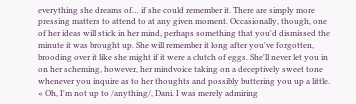everything she dreams of… if she could remember it. There are simply more pressing matters to attend to at any given moment. Occasionally, though, one of her ideas will stick in her mind, perhaps something that you'd dismissed the minute it was brought up. She will remember it long after you've forgotten, brooding over it like she might if it were a clutch of eggs. She'll never let you in on her scheming, however, her mindvoice taking on a deceptively sweet tone whenever you inquire as to her thoughts and possibly buttering you up a little. « Oh, I'm not up to /anything/, Dani. I was merely admiring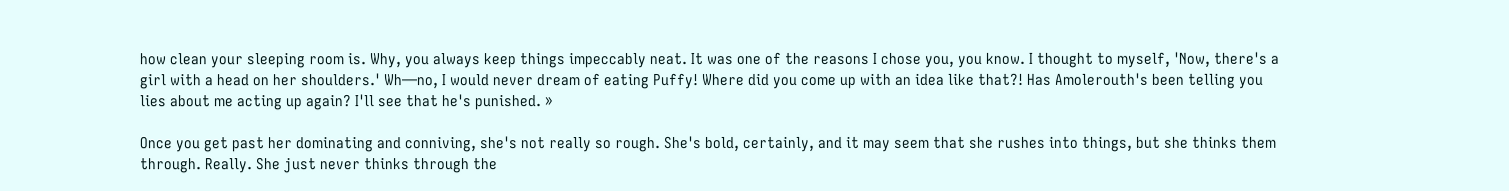how clean your sleeping room is. Why, you always keep things impeccably neat. It was one of the reasons I chose you, you know. I thought to myself, 'Now, there's a girl with a head on her shoulders.' Wh—no, I would never dream of eating Puffy! Where did you come up with an idea like that?! Has Amolerouth's been telling you lies about me acting up again? I'll see that he's punished. »

Once you get past her dominating and conniving, she's not really so rough. She's bold, certainly, and it may seem that she rushes into things, but she thinks them through. Really. She just never thinks through the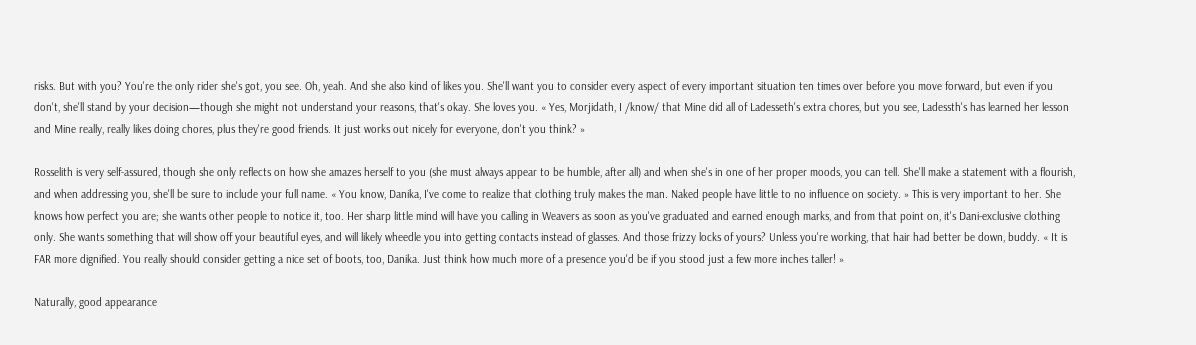risks. But with you? You're the only rider she's got, you see. Oh, yeah. And she also kind of likes you. She'll want you to consider every aspect of every important situation ten times over before you move forward, but even if you don't, she'll stand by your decision—though she might not understand your reasons, that's okay. She loves you. « Yes, Morjidath, I /know/ that Mine did all of Ladesseth's extra chores, but you see, Ladessth's has learned her lesson and Mine really, really likes doing chores, plus they're good friends. It just works out nicely for everyone, don't you think? »

Rosselith is very self-assured, though she only reflects on how she amazes herself to you (she must always appear to be humble, after all) and when she's in one of her proper moods, you can tell. She'll make a statement with a flourish, and when addressing you, she'll be sure to include your full name. « You know, Danika, I've come to realize that clothing truly makes the man. Naked people have little to no influence on society. » This is very important to her. She knows how perfect you are; she wants other people to notice it, too. Her sharp little mind will have you calling in Weavers as soon as you've graduated and earned enough marks, and from that point on, it's Dani-exclusive clothing only. She wants something that will show off your beautiful eyes, and will likely wheedle you into getting contacts instead of glasses. And those frizzy locks of yours? Unless you're working, that hair had better be down, buddy. « It is FAR more dignified. You really should consider getting a nice set of boots, too, Danika. Just think how much more of a presence you'd be if you stood just a few more inches taller! »

Naturally, good appearance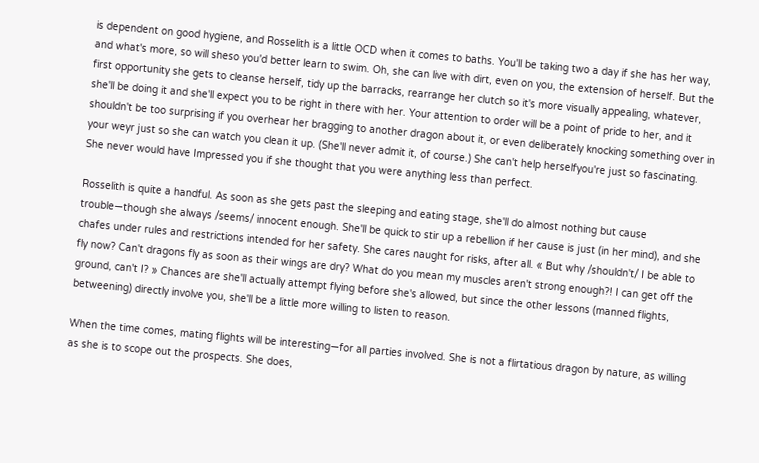is dependent on good hygiene, and Rosselith is a little OCD when it comes to baths. You'll be taking two a day if she has her way, and what's more, so will sheso you'd better learn to swim. Oh, she can live with dirt, even on you, the extension of herself. But the first opportunity she gets to cleanse herself, tidy up the barracks, rearrange her clutch so it's more visually appealing, whatever, she'll be doing it and she'll expect you to be right in there with her. Your attention to order will be a point of pride to her, and it shouldn't be too surprising if you overhear her bragging to another dragon about it, or even deliberately knocking something over in your weyr just so she can watch you clean it up. (She'll never admit it, of course.) She can't help herselfyou're just so fascinating. She never would have Impressed you if she thought that you were anything less than perfect.

Rosselith is quite a handful. As soon as she gets past the sleeping and eating stage, she'll do almost nothing but cause trouble—though she always /seems/ innocent enough. She'll be quick to stir up a rebellion if her cause is just (in her mind), and she chafes under rules and restrictions intended for her safety. She cares naught for risks, after all. « But why /shouldn't/ I be able to fly now? Can't dragons fly as soon as their wings are dry? What do you mean my muscles aren't strong enough?! I can get off the ground, can't I? » Chances are she'll actually attempt flying before she's allowed, but since the other lessons (manned flights, betweening) directly involve you, she'll be a little more willing to listen to reason.

When the time comes, mating flights will be interesting—for all parties involved. She is not a flirtatious dragon by nature, as willing as she is to scope out the prospects. She does,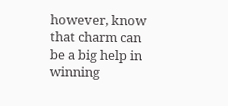however, know that charm can be a big help in winning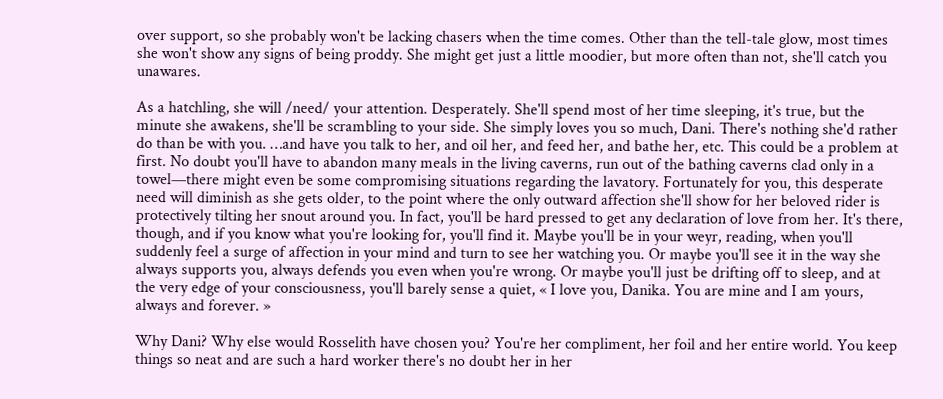over support, so she probably won't be lacking chasers when the time comes. Other than the tell-tale glow, most times she won't show any signs of being proddy. She might get just a little moodier, but more often than not, she'll catch you unawares.

As a hatchling, she will /need/ your attention. Desperately. She'll spend most of her time sleeping, it's true, but the minute she awakens, she'll be scrambling to your side. She simply loves you so much, Dani. There's nothing she'd rather do than be with you. …and have you talk to her, and oil her, and feed her, and bathe her, etc. This could be a problem at first. No doubt you'll have to abandon many meals in the living caverns, run out of the bathing caverns clad only in a towel—there might even be some compromising situations regarding the lavatory. Fortunately for you, this desperate need will diminish as she gets older, to the point where the only outward affection she'll show for her beloved rider is protectively tilting her snout around you. In fact, you'll be hard pressed to get any declaration of love from her. It's there, though, and if you know what you're looking for, you'll find it. Maybe you'll be in your weyr, reading, when you'll suddenly feel a surge of affection in your mind and turn to see her watching you. Or maybe you'll see it in the way she always supports you, always defends you even when you're wrong. Or maybe you'll just be drifting off to sleep, and at the very edge of your consciousness, you'll barely sense a quiet, « I love you, Danika. You are mine and I am yours, always and forever. »

Why Dani? Why else would Rosselith have chosen you? You're her compliment, her foil and her entire world. You keep things so neat and are such a hard worker there's no doubt her in her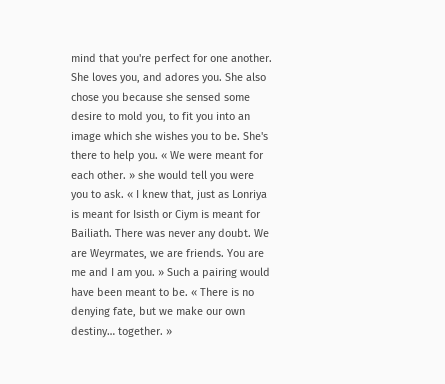mind that you're perfect for one another. She loves you, and adores you. She also chose you because she sensed some desire to mold you, to fit you into an image which she wishes you to be. She's there to help you. « We were meant for each other. » she would tell you were you to ask. « I knew that, just as Lonriya is meant for Isisth or Ciym is meant for Bailiath. There was never any doubt. We are Weyrmates, we are friends. You are me and I am you. » Such a pairing would have been meant to be. « There is no denying fate, but we make our own destiny… together. »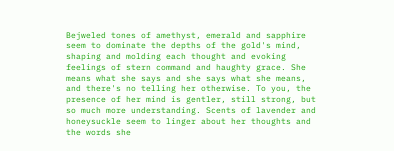Bejweled tones of amethyst, emerald and sapphire seem to dominate the depths of the gold's mind, shaping and molding each thought and evoking feelings of stern command and haughty grace. She means what she says and she says what she means, and there's no telling her otherwise. To you, the presence of her mind is gentler, still strong, but so much more understanding. Scents of lavender and honeysuckle seem to linger about her thoughts and the words she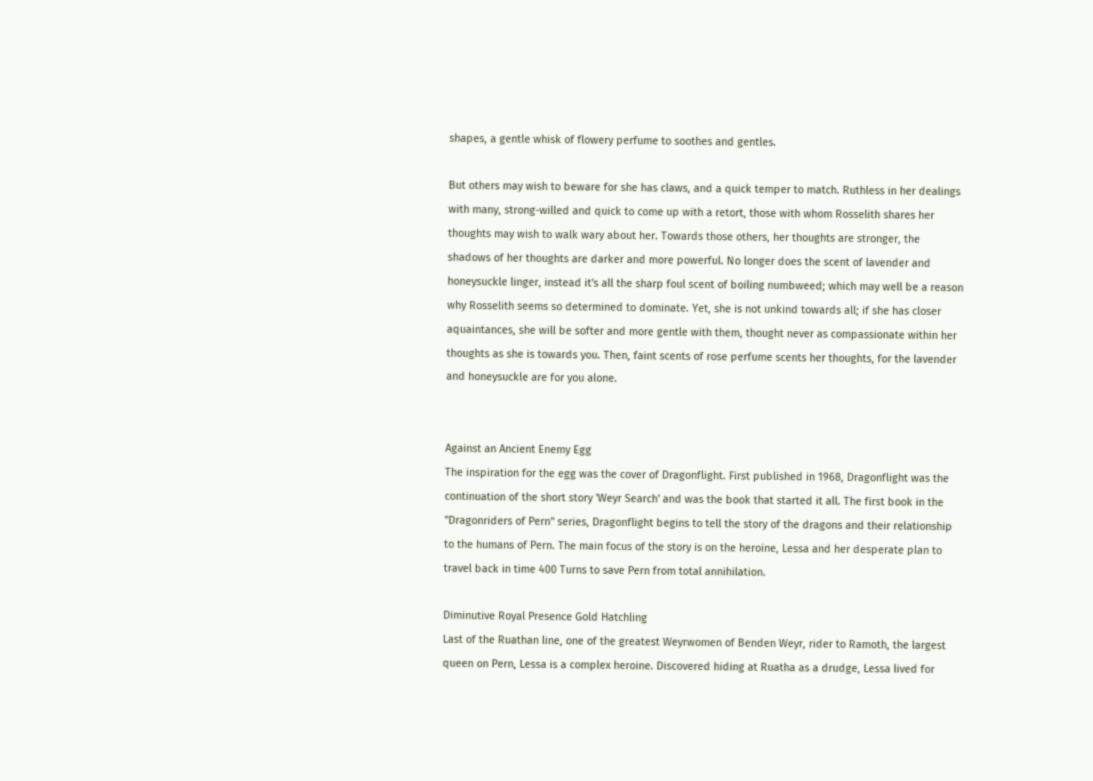shapes, a gentle whisk of flowery perfume to soothes and gentles.

But others may wish to beware for she has claws, and a quick temper to match. Ruthless in her dealings with many, strong-willed and quick to come up with a retort, those with whom Rosselith shares her thoughts may wish to walk wary about her. Towards those others, her thoughts are stronger, the shadows of her thoughts are darker and more powerful. No longer does the scent of lavender and honeysuckle linger, instead it's all the sharp foul scent of boiling numbweed; which may well be a reason why Rosselith seems so determined to dominate. Yet, she is not unkind towards all; if she has closer aquaintances, she will be softer and more gentle with them, thought never as compassionate within her thoughts as she is towards you. Then, faint scents of rose perfume scents her thoughts, for the lavender and honeysuckle are for you alone.


Against an Ancient Enemy Egg
The inspiration for the egg was the cover of Dragonflight. First published in 1968, Dragonflight was the continuation of the short story 'Weyr Search' and was the book that started it all. The first book in the "Dragonriders of Pern" series, Dragonflight begins to tell the story of the dragons and their relationship to the humans of Pern. The main focus of the story is on the heroine, Lessa and her desperate plan to travel back in time 400 Turns to save Pern from total annihilation.

Diminutive Royal Presence Gold Hatchling
Last of the Ruathan line, one of the greatest Weyrwomen of Benden Weyr, rider to Ramoth, the largest queen on Pern, Lessa is a complex heroine. Discovered hiding at Ruatha as a drudge, Lessa lived for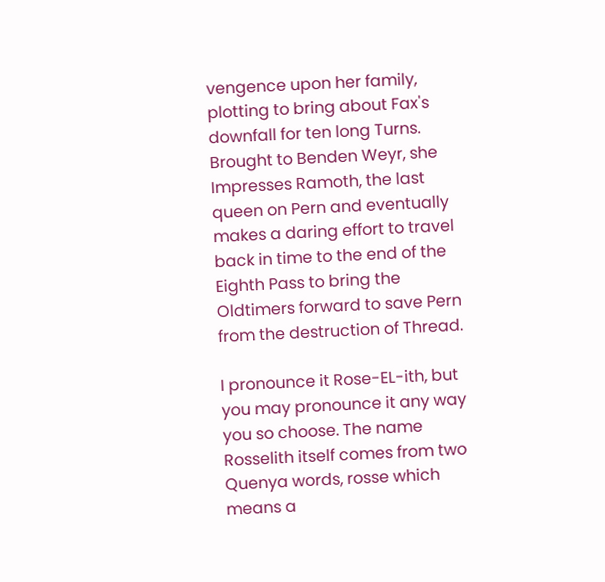vengence upon her family, plotting to bring about Fax's downfall for ten long Turns. Brought to Benden Weyr, she Impresses Ramoth, the last queen on Pern and eventually makes a daring effort to travel back in time to the end of the Eighth Pass to bring the Oldtimers forward to save Pern from the destruction of Thread.

I pronounce it Rose-EL-ith, but you may pronounce it any way you so choose. The name Rosselith itself comes from two Quenya words, rosse which means a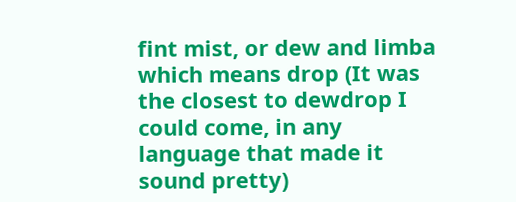fint mist, or dew and limba which means drop (It was the closest to dewdrop I could come, in any language that made it sound pretty)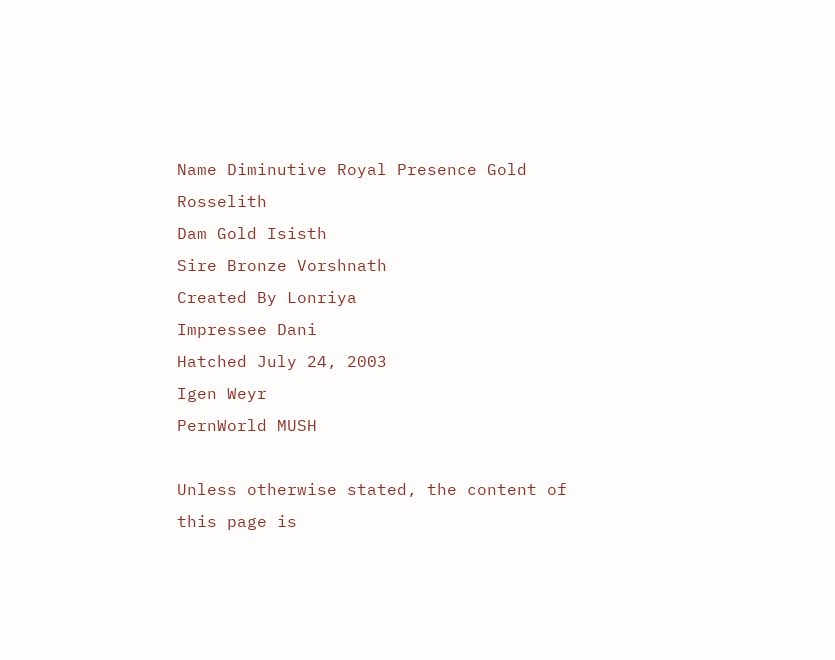Name Diminutive Royal Presence Gold Rosselith
Dam Gold Isisth
Sire Bronze Vorshnath
Created By Lonriya
Impressee Dani
Hatched July 24, 2003
Igen Weyr
PernWorld MUSH

Unless otherwise stated, the content of this page is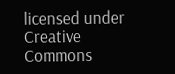licensed under Creative Commons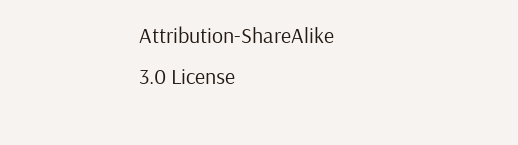Attribution-ShareAlike 3.0 License